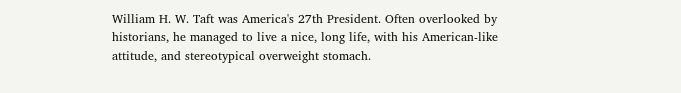William H. W. Taft was America's 27th President. Often overlooked by historians, he managed to live a nice, long life, with his American-like attitude, and stereotypical overweight stomach.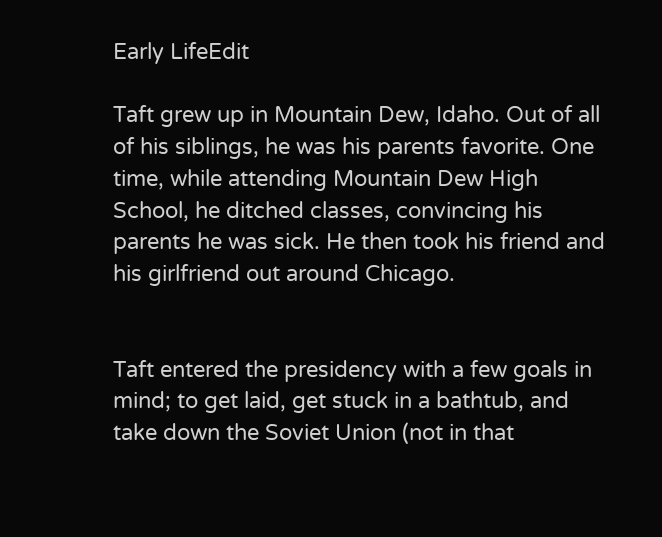Early LifeEdit

Taft grew up in Mountain Dew, Idaho. Out of all of his siblings, he was his parents favorite. One time, while attending Mountain Dew High School, he ditched classes, convincing his parents he was sick. He then took his friend and his girlfriend out around Chicago.


Taft entered the presidency with a few goals in mind; to get laid, get stuck in a bathtub, and take down the Soviet Union (not in that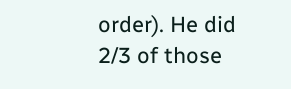order). He did 2/3 of those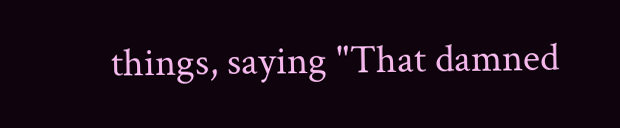things, saying "That damned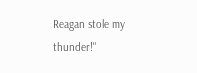Reagan stole my thunder!"